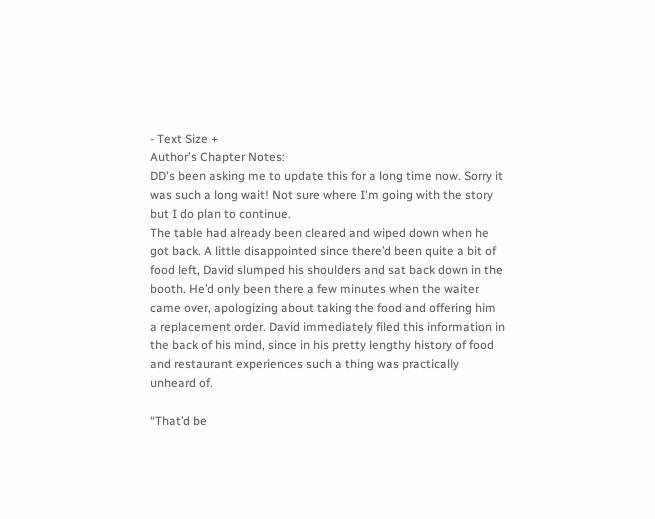- Text Size +
Author's Chapter Notes:
DD's been asking me to update this for a long time now. Sorry it was such a long wait! Not sure where I'm going with the story but I do plan to continue.
The table had already been cleared and wiped down when he got back. A little disappointed since there’d been quite a bit of food left, David slumped his shoulders and sat back down in the booth. He’d only been there a few minutes when the waiter came over, apologizing about taking the food and offering him a replacement order. David immediately filed this information in the back of his mind, since in his pretty lengthy history of food and restaurant experiences such a thing was practically unheard of.

“That’d be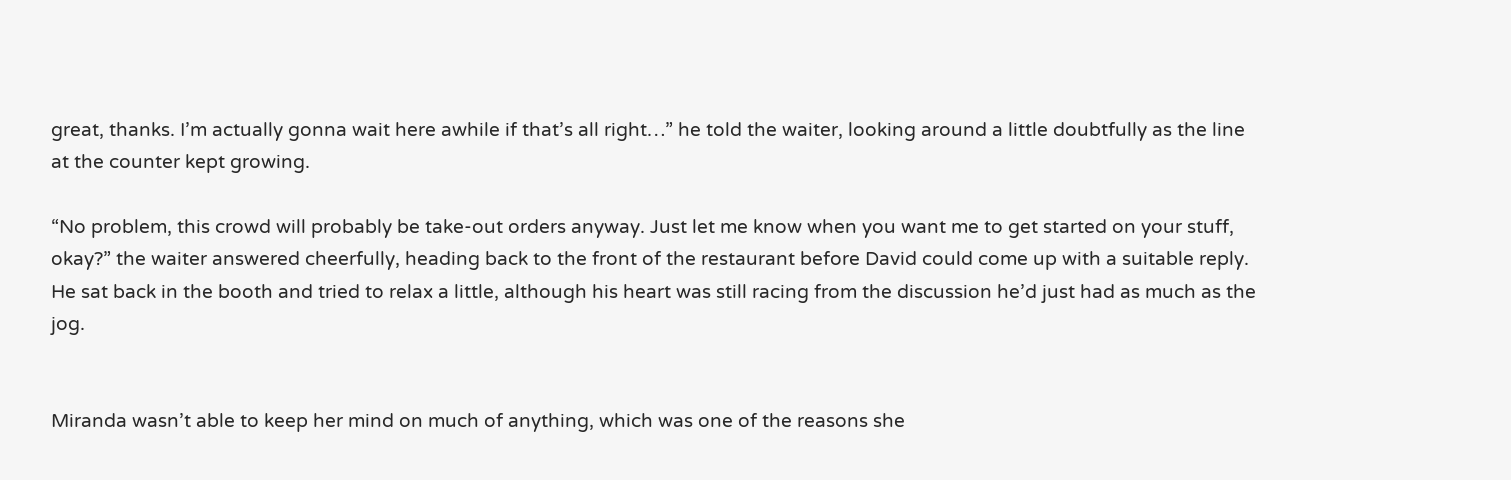great, thanks. I’m actually gonna wait here awhile if that’s all right…” he told the waiter, looking around a little doubtfully as the line at the counter kept growing.

“No problem, this crowd will probably be take-out orders anyway. Just let me know when you want me to get started on your stuff, okay?” the waiter answered cheerfully, heading back to the front of the restaurant before David could come up with a suitable reply. He sat back in the booth and tried to relax a little, although his heart was still racing from the discussion he’d just had as much as the jog.


Miranda wasn’t able to keep her mind on much of anything, which was one of the reasons she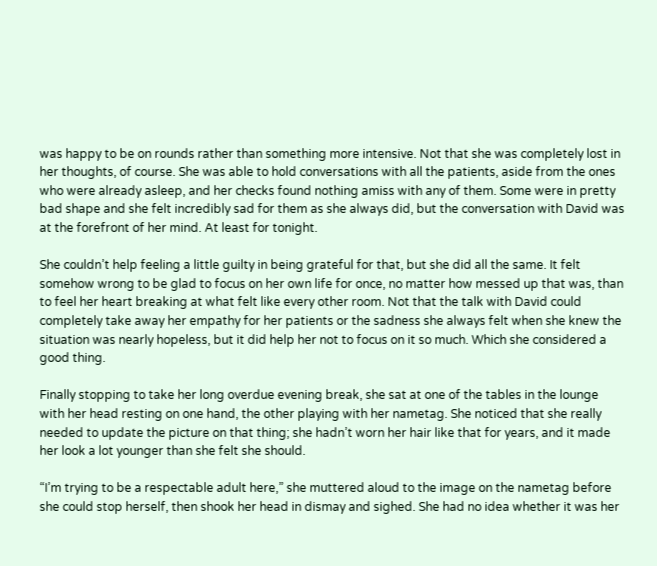was happy to be on rounds rather than something more intensive. Not that she was completely lost in her thoughts, of course. She was able to hold conversations with all the patients, aside from the ones who were already asleep, and her checks found nothing amiss with any of them. Some were in pretty bad shape and she felt incredibly sad for them as she always did, but the conversation with David was at the forefront of her mind. At least for tonight.

She couldn’t help feeling a little guilty in being grateful for that, but she did all the same. It felt somehow wrong to be glad to focus on her own life for once, no matter how messed up that was, than to feel her heart breaking at what felt like every other room. Not that the talk with David could completely take away her empathy for her patients or the sadness she always felt when she knew the situation was nearly hopeless, but it did help her not to focus on it so much. Which she considered a good thing.

Finally stopping to take her long overdue evening break, she sat at one of the tables in the lounge with her head resting on one hand, the other playing with her nametag. She noticed that she really needed to update the picture on that thing; she hadn’t worn her hair like that for years, and it made her look a lot younger than she felt she should.

“I’m trying to be a respectable adult here,” she muttered aloud to the image on the nametag before she could stop herself, then shook her head in dismay and sighed. She had no idea whether it was her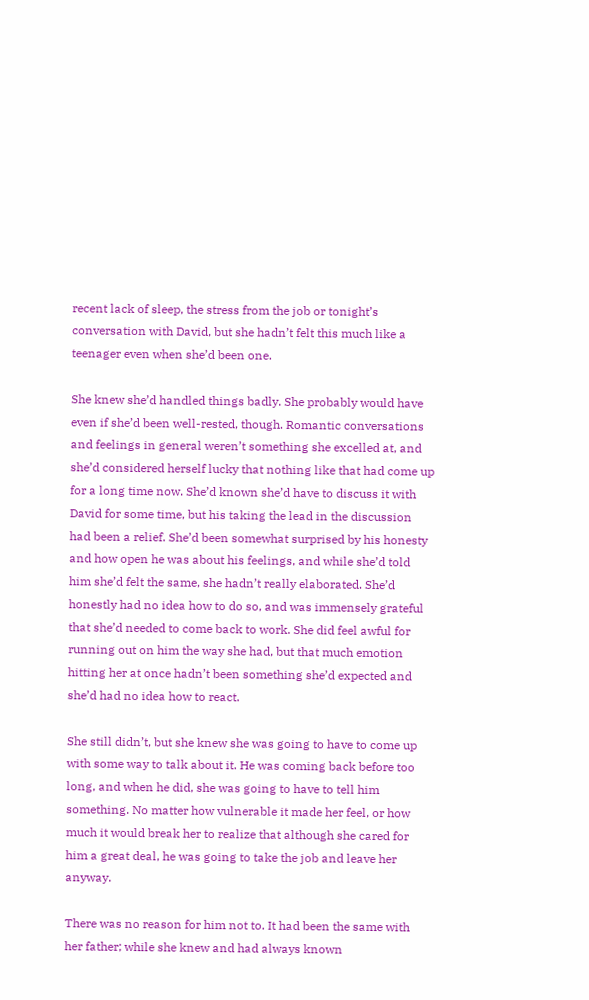recent lack of sleep, the stress from the job or tonight’s conversation with David, but she hadn’t felt this much like a teenager even when she’d been one.

She knew she’d handled things badly. She probably would have even if she’d been well-rested, though. Romantic conversations and feelings in general weren’t something she excelled at, and she’d considered herself lucky that nothing like that had come up for a long time now. She’d known she’d have to discuss it with David for some time, but his taking the lead in the discussion had been a relief. She’d been somewhat surprised by his honesty and how open he was about his feelings, and while she’d told him she’d felt the same, she hadn’t really elaborated. She’d honestly had no idea how to do so, and was immensely grateful that she’d needed to come back to work. She did feel awful for running out on him the way she had, but that much emotion hitting her at once hadn’t been something she’d expected and she’d had no idea how to react.

She still didn’t, but she knew she was going to have to come up with some way to talk about it. He was coming back before too long, and when he did, she was going to have to tell him something. No matter how vulnerable it made her feel, or how much it would break her to realize that although she cared for him a great deal, he was going to take the job and leave her anyway.

There was no reason for him not to. It had been the same with her father; while she knew and had always known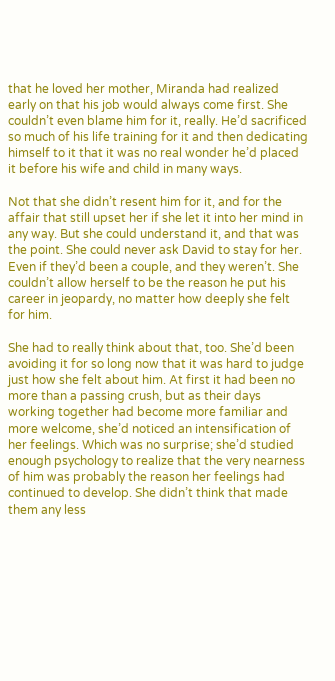that he loved her mother, Miranda had realized early on that his job would always come first. She couldn’t even blame him for it, really. He’d sacrificed so much of his life training for it and then dedicating himself to it that it was no real wonder he’d placed it before his wife and child in many ways.

Not that she didn’t resent him for it, and for the affair that still upset her if she let it into her mind in any way. But she could understand it, and that was the point. She could never ask David to stay for her. Even if they’d been a couple, and they weren’t. She couldn’t allow herself to be the reason he put his career in jeopardy, no matter how deeply she felt for him.

She had to really think about that, too. She’d been avoiding it for so long now that it was hard to judge just how she felt about him. At first it had been no more than a passing crush, but as their days working together had become more familiar and more welcome, she’d noticed an intensification of her feelings. Which was no surprise; she’d studied enough psychology to realize that the very nearness of him was probably the reason her feelings had continued to develop. She didn’t think that made them any less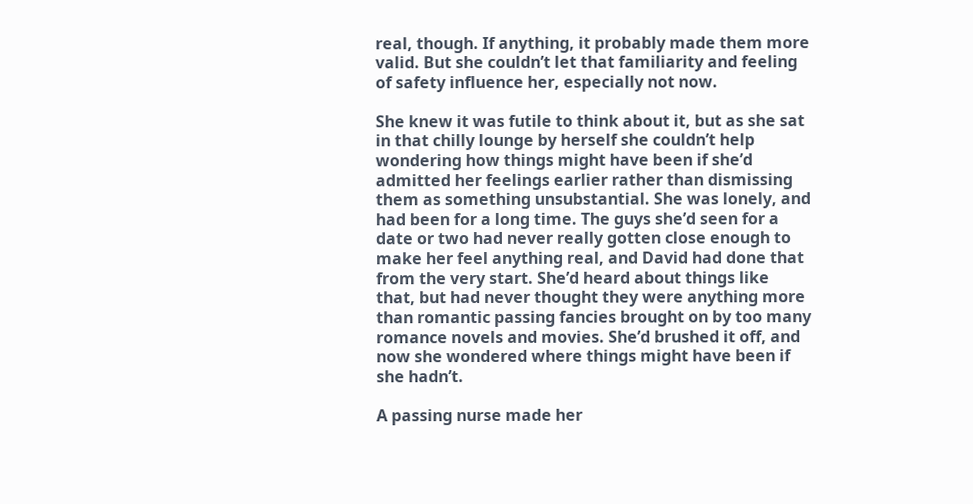real, though. If anything, it probably made them more valid. But she couldn’t let that familiarity and feeling of safety influence her, especially not now.

She knew it was futile to think about it, but as she sat in that chilly lounge by herself she couldn’t help wondering how things might have been if she’d admitted her feelings earlier rather than dismissing them as something unsubstantial. She was lonely, and had been for a long time. The guys she’d seen for a date or two had never really gotten close enough to make her feel anything real, and David had done that from the very start. She’d heard about things like that, but had never thought they were anything more than romantic passing fancies brought on by too many romance novels and movies. She’d brushed it off, and now she wondered where things might have been if she hadn’t.

A passing nurse made her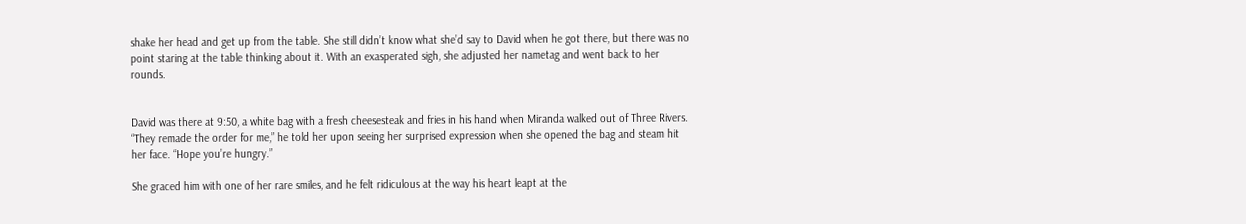shake her head and get up from the table. She still didn’t know what she’d say to David when he got there, but there was no point staring at the table thinking about it. With an exasperated sigh, she adjusted her nametag and went back to her rounds.


David was there at 9:50, a white bag with a fresh cheesesteak and fries in his hand when Miranda walked out of Three Rivers. “They remade the order for me,” he told her upon seeing her surprised expression when she opened the bag and steam hit her face. “Hope you’re hungry.”

She graced him with one of her rare smiles, and he felt ridiculous at the way his heart leapt at the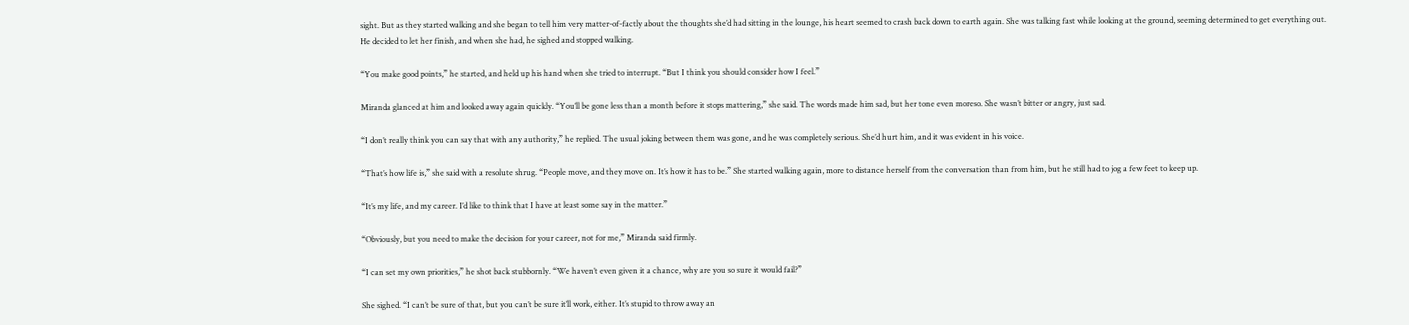sight. But as they started walking and she began to tell him very matter-of-factly about the thoughts she’d had sitting in the lounge, his heart seemed to crash back down to earth again. She was talking fast while looking at the ground, seeming determined to get everything out. He decided to let her finish, and when she had, he sighed and stopped walking.

“You make good points,” he started, and held up his hand when she tried to interrupt. “But I think you should consider how I feel.”

Miranda glanced at him and looked away again quickly. “You’ll be gone less than a month before it stops mattering,” she said. The words made him sad, but her tone even moreso. She wasn’t bitter or angry, just sad.

“I don’t really think you can say that with any authority,” he replied. The usual joking between them was gone, and he was completely serious. She’d hurt him, and it was evident in his voice.

“That’s how life is,” she said with a resolute shrug. “People move, and they move on. It’s how it has to be.” She started walking again, more to distance herself from the conversation than from him, but he still had to jog a few feet to keep up.

“It’s my life, and my career. I’d like to think that I have at least some say in the matter.”

“Obviously, but you need to make the decision for your career, not for me,” Miranda said firmly.

“I can set my own priorities,” he shot back stubbornly. “We haven’t even given it a chance, why are you so sure it would fail?”

She sighed. “I can’t be sure of that, but you can’t be sure it’ll work, either. It’s stupid to throw away an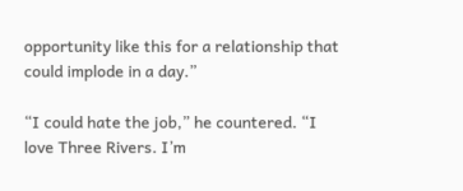opportunity like this for a relationship that could implode in a day.”

“I could hate the job,” he countered. “I love Three Rivers. I’m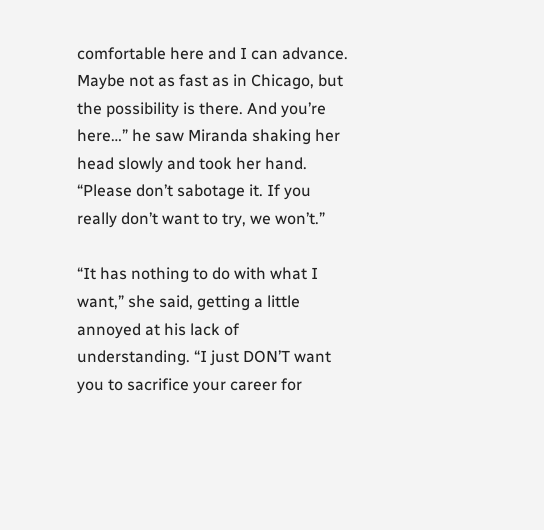comfortable here and I can advance. Maybe not as fast as in Chicago, but the possibility is there. And you’re here…” he saw Miranda shaking her head slowly and took her hand. “Please don’t sabotage it. If you really don’t want to try, we won’t.”

“It has nothing to do with what I want,” she said, getting a little annoyed at his lack of understanding. “I just DON’T want you to sacrifice your career for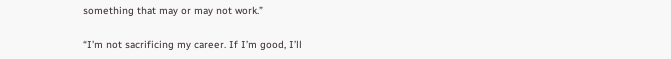something that may or may not work.”

“I’m not sacrificing my career. If I’m good, I’ll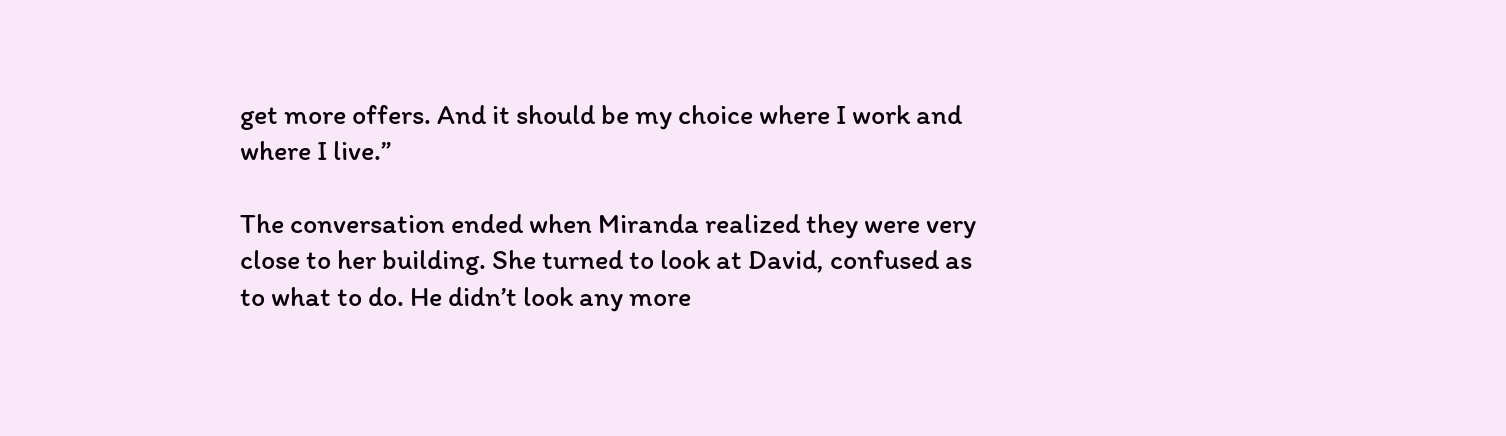get more offers. And it should be my choice where I work and where I live.”

The conversation ended when Miranda realized they were very close to her building. She turned to look at David, confused as to what to do. He didn’t look any more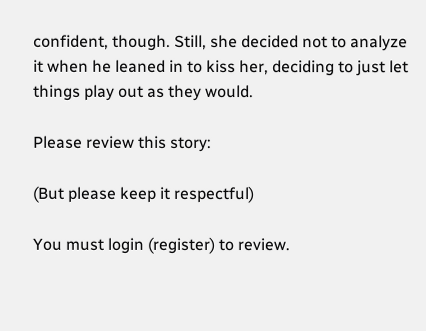confident, though. Still, she decided not to analyze it when he leaned in to kiss her, deciding to just let things play out as they would.

Please review this story:

(But please keep it respectful)

You must login (register) to review.